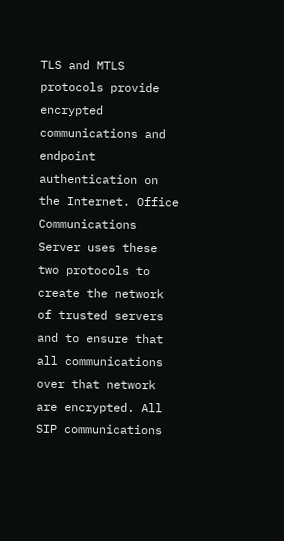TLS and MTLS protocols provide encrypted communications and endpoint authentication on the Internet. Office Communications Server uses these two protocols to create the network of trusted servers and to ensure that all communications over that network are encrypted. All SIP communications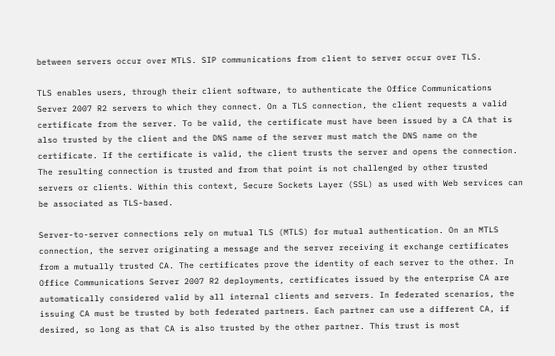between servers occur over MTLS. SIP communications from client to server occur over TLS.

TLS enables users, through their client software, to authenticate the Office Communications Server 2007 R2 servers to which they connect. On a TLS connection, the client requests a valid certificate from the server. To be valid, the certificate must have been issued by a CA that is also trusted by the client and the DNS name of the server must match the DNS name on the certificate. If the certificate is valid, the client trusts the server and opens the connection. The resulting connection is trusted and from that point is not challenged by other trusted servers or clients. Within this context, Secure Sockets Layer (SSL) as used with Web services can be associated as TLS-based.

Server-to-server connections rely on mutual TLS (MTLS) for mutual authentication. On an MTLS connection, the server originating a message and the server receiving it exchange certificates from a mutually trusted CA. The certificates prove the identity of each server to the other. In Office Communications Server 2007 R2 deployments, certificates issued by the enterprise CA are automatically considered valid by all internal clients and servers. In federated scenarios, the issuing CA must be trusted by both federated partners. Each partner can use a different CA, if desired, so long as that CA is also trusted by the other partner. This trust is most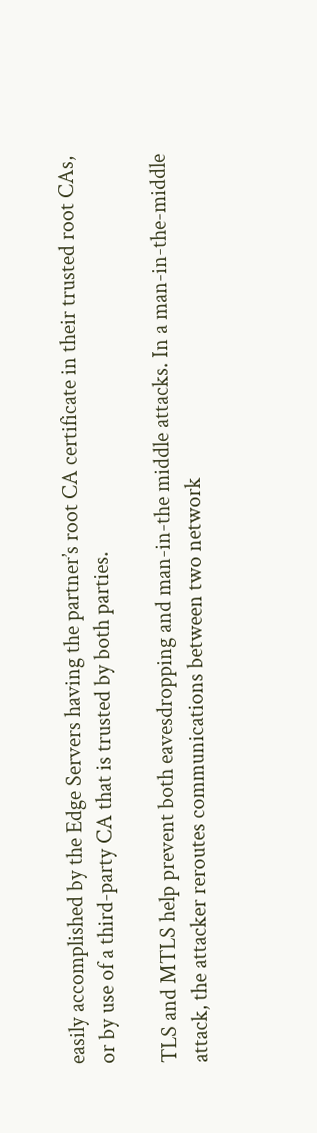easily accomplished by the Edge Servers having the partner’s root CA certificate in their trusted root CAs, or by use of a third-party CA that is trusted by both parties.

TLS and MTLS help prevent both eavesdropping and man-in-the middle attacks. In a man-in-the-middle attack, the attacker reroutes communications between two network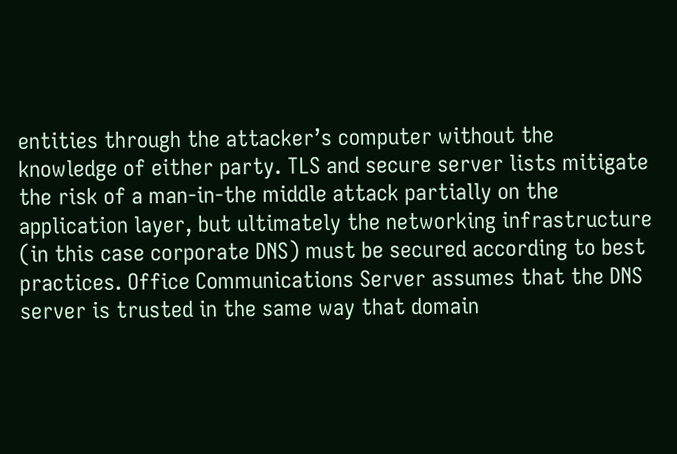entities through the attacker’s computer without the knowledge of either party. TLS and secure server lists mitigate the risk of a man-in-the middle attack partially on the application layer, but ultimately the networking infrastructure (in this case corporate DNS) must be secured according to best practices. Office Communications Server assumes that the DNS server is trusted in the same way that domain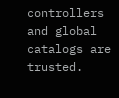controllers and global catalogs are trusted.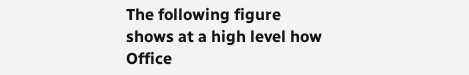The following figure shows at a high level how Office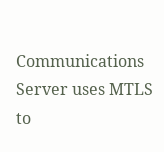Communications Server uses MTLS to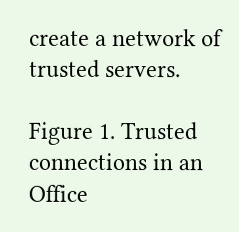create a network of trusted servers.

Figure 1. Trusted connections in an Office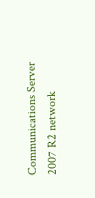Communications Server 2007 R2 network